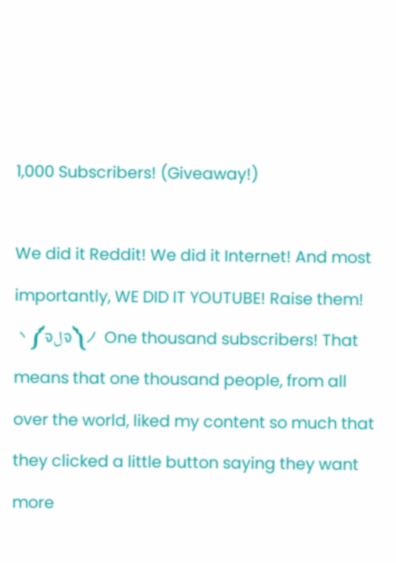1,000 Subscribers! (Giveaway!)

We did it Reddit! We did it Internet! And most importantly, WE DID IT YOUTUBE! Raise them! ヽ༼ຈلຈ༽ノ One thousand subscribers! That means that one thousand people, from all over the world, liked my content so much that they clicked a little button saying they want more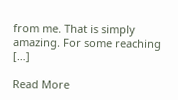from me. That is simply amazing. For some reaching […]

Read More